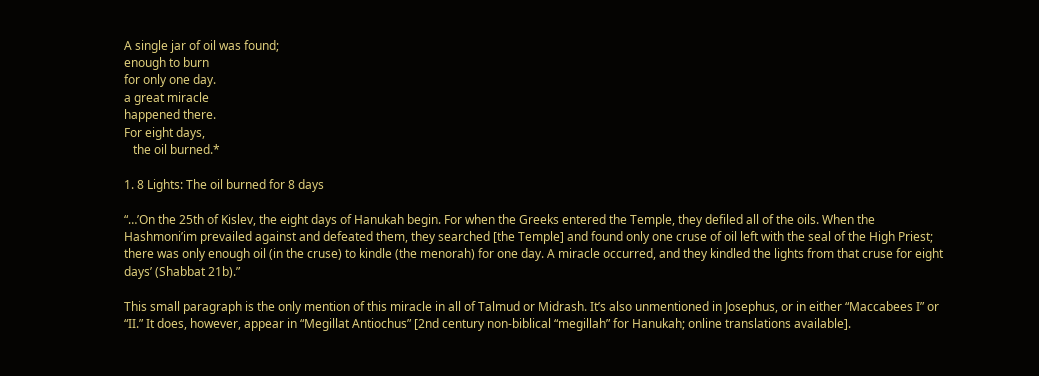A single jar of oil was found;
enough to burn
for only one day.
a great miracle
happened there.
For eight days,
   the oil burned.*

1. 8 Lights: The oil burned for 8 days

“…’On the 25th of Kislev, the eight days of Hanukah begin. For when the Greeks entered the Temple, they defiled all of the oils. When the Hashmoni’im prevailed against and defeated them, they searched [the Temple] and found only one cruse of oil left with the seal of the High Priest; there was only enough oil (in the cruse) to kindle (the menorah) for one day. A miracle occurred, and they kindled the lights from that cruse for eight days’ (Shabbat 21b).”

This small paragraph is the only mention of this miracle in all of Talmud or Midrash. It’s also unmentioned in Josephus, or in either “Maccabees I” or “II.” It does, however, appear in “Megillat Antiochus” [2nd century non-biblical “megillah” for Hanukah; online translations available].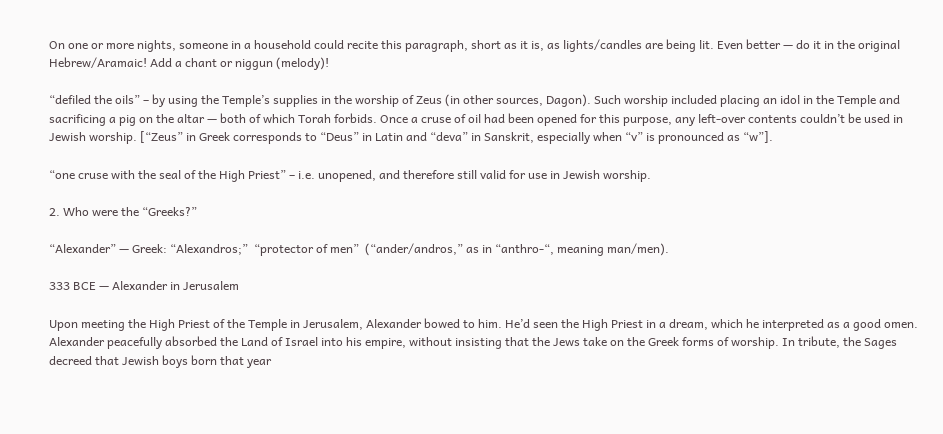On one or more nights, someone in a household could recite this paragraph, short as it is, as lights/candles are being lit. Even better — do it in the original Hebrew/Aramaic! Add a chant or niggun (melody)!

“defiled the oils” – by using the Temple’s supplies in the worship of Zeus (in other sources, Dagon). Such worship included placing an idol in the Temple and sacrificing a pig on the altar — both of which Torah forbids. Once a cruse of oil had been opened for this purpose, any left-over contents couldn’t be used in Jewish worship. [“Zeus” in Greek corresponds to “Deus” in Latin and “deva” in Sanskrit, especially when “v” is pronounced as “w”].

“one cruse with the seal of the High Priest” – i.e. unopened, and therefore still valid for use in Jewish worship.

2. Who were the “Greeks?”

“Alexander” — Greek: “Alexandros;”  “protector of men”  (“ander/andros,” as in “anthro-“, meaning man/men).

333 BCE — Alexander in Jerusalem

Upon meeting the High Priest of the Temple in Jerusalem, Alexander bowed to him. He’d seen the High Priest in a dream, which he interpreted as a good omen. Alexander peacefully absorbed the Land of Israel into his empire, without insisting that the Jews take on the Greek forms of worship. In tribute, the Sages decreed that Jewish boys born that year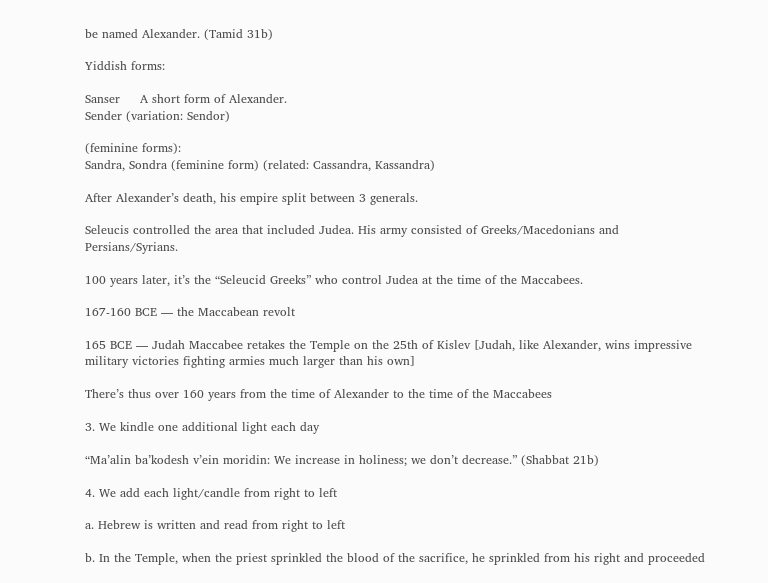be named Alexander. (Tamid 31b)

Yiddish forms:

Sanser     A short form of Alexander.
Sender (variation: Sendor)

(feminine forms):
Sandra, Sondra (feminine form) (related: Cassandra, Kassandra)

After Alexander’s death, his empire split between 3 generals.

Seleucis controlled the area that included Judea. His army consisted of Greeks/Macedonians and Persians/Syrians.

100 years later, it’s the “Seleucid Greeks” who control Judea at the time of the Maccabees.

167-160 BCE — the Maccabean revolt

165 BCE — Judah Maccabee retakes the Temple on the 25th of Kislev [Judah, like Alexander, wins impressive military victories fighting armies much larger than his own]

There’s thus over 160 years from the time of Alexander to the time of the Maccabees

3. We kindle one additional light each day

“Ma’alin ba’kodesh v’ein moridin: We increase in holiness; we don’t decrease.” (Shabbat 21b)

4. We add each light/candle from right to left

a. Hebrew is written and read from right to left

b. In the Temple, when the priest sprinkled the blood of the sacrifice, he sprinkled from his right and proceeded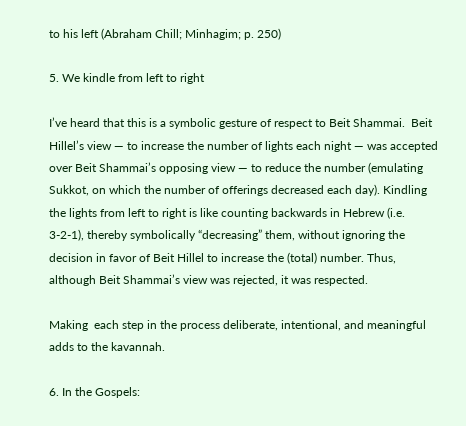to his left (Abraham Chill; Minhagim; p. 250)

5. We kindle from left to right

I’ve heard that this is a symbolic gesture of respect to Beit Shammai.  Beit Hillel’s view — to increase the number of lights each night — was accepted over Beit Shammai’s opposing view — to reduce the number (emulating Sukkot, on which the number of offerings decreased each day). Kindling the lights from left to right is like counting backwards in Hebrew (i.e. 3-2-1), thereby symbolically “decreasing” them, without ignoring the decision in favor of Beit Hillel to increase the (total) number. Thus, although Beit Shammai’s view was rejected, it was respected.

Making  each step in the process deliberate, intentional, and meaningful adds to the kavannah.

6. In the Gospels: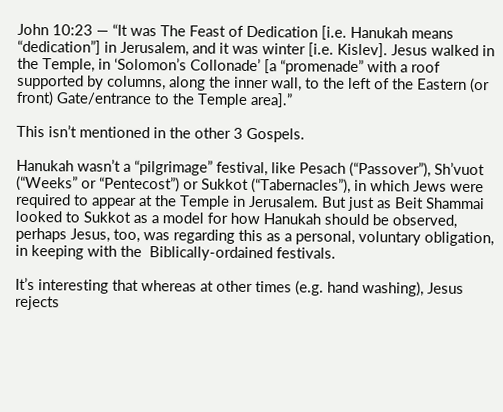John 10:23 — “It was The Feast of Dedication [i.e. Hanukah means “dedication”] in Jerusalem, and it was winter [i.e. Kislev]. Jesus walked in the Temple, in ‘Solomon’s Collonade’ [a “promenade” with a roof supported by columns, along the inner wall, to the left of the Eastern (or front) Gate/entrance to the Temple area].”

This isn’t mentioned in the other 3 Gospels.

Hanukah wasn’t a “pilgrimage” festival, like Pesach (“Passover”), Sh’vuot (“Weeks” or “Pentecost”) or Sukkot (“Tabernacles”), in which Jews were required to appear at the Temple in Jerusalem. But just as Beit Shammai looked to Sukkot as a model for how Hanukah should be observed, perhaps Jesus, too, was regarding this as a personal, voluntary obligation, in keeping with the  Biblically-ordained festivals.

It’s interesting that whereas at other times (e.g. hand washing), Jesus rejects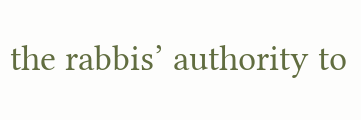the rabbis’ authority to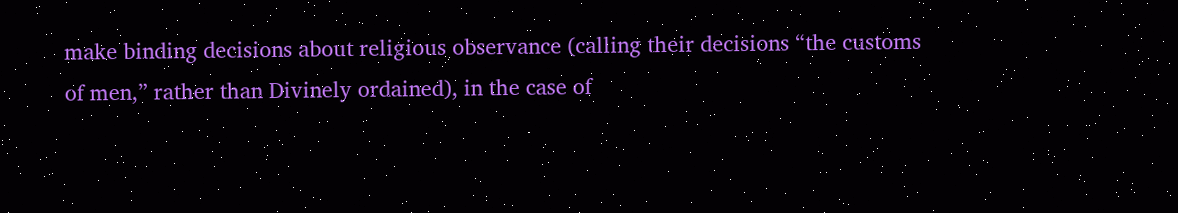make binding decisions about religious observance (calling their decisions “the customs of men,” rather than Divinely ordained), in the case of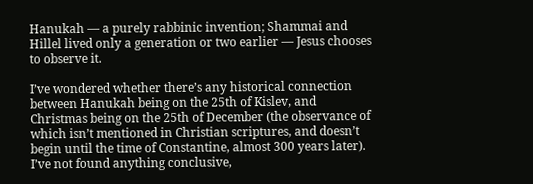Hanukah — a purely rabbinic invention; Shammai and Hillel lived only a generation or two earlier — Jesus chooses to observe it.

I’ve wondered whether there’s any historical connection between Hanukah being on the 25th of Kislev, and Christmas being on the 25th of December (the observance of which isn’t mentioned in Christian scriptures, and doesn’t begin until the time of Constantine, almost 300 years later). I’ve not found anything conclusive,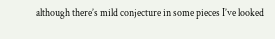although there’s mild conjecture in some pieces I’ve looked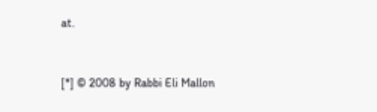at.


[*] © 2008 by Rabbi Eli Mallon